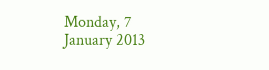Monday, 7 January 2013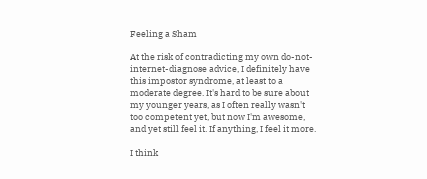Feeling a Sham

At the risk of contradicting my own do-not-internet-diagnose advice, I definitely have this impostor syndrome, at least to a moderate degree. It's hard to be sure about my younger years, as I often really wasn't too competent yet, but now I'm awesome, and yet still feel it. If anything, I feel it more.

I think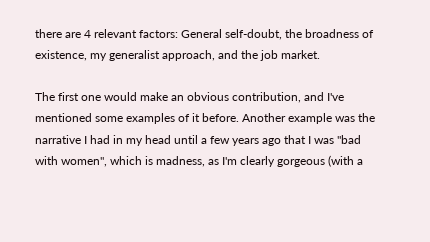there are 4 relevant factors: General self-doubt, the broadness of existence, my generalist approach, and the job market.

The first one would make an obvious contribution, and I've mentioned some examples of it before. Another example was the narrative I had in my head until a few years ago that I was "bad with women", which is madness, as I'm clearly gorgeous (with a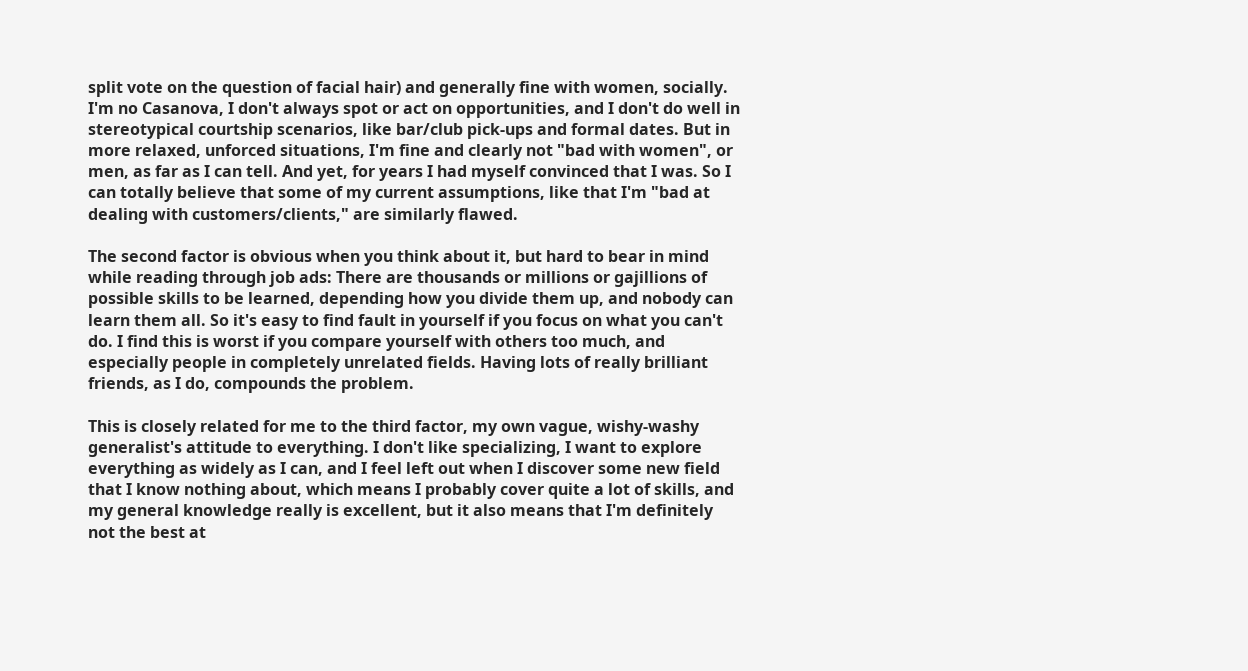split vote on the question of facial hair) and generally fine with women, socially. I'm no Casanova, I don't always spot or act on opportunities, and I don't do well in stereotypical courtship scenarios, like bar/club pick-ups and formal dates. But in more relaxed, unforced situations, I'm fine and clearly not "bad with women", or men, as far as I can tell. And yet, for years I had myself convinced that I was. So I can totally believe that some of my current assumptions, like that I'm "bad at dealing with customers/clients," are similarly flawed.

The second factor is obvious when you think about it, but hard to bear in mind while reading through job ads: There are thousands or millions or gajillions of possible skills to be learned, depending how you divide them up, and nobody can learn them all. So it's easy to find fault in yourself if you focus on what you can't do. I find this is worst if you compare yourself with others too much, and especially people in completely unrelated fields. Having lots of really brilliant friends, as I do, compounds the problem.

This is closely related for me to the third factor, my own vague, wishy-washy generalist's attitude to everything. I don't like specializing, I want to explore everything as widely as I can, and I feel left out when I discover some new field that I know nothing about, which means I probably cover quite a lot of skills, and my general knowledge really is excellent, but it also means that I'm definitely not the best at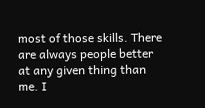most of those skills. There are always people better at any given thing than me. I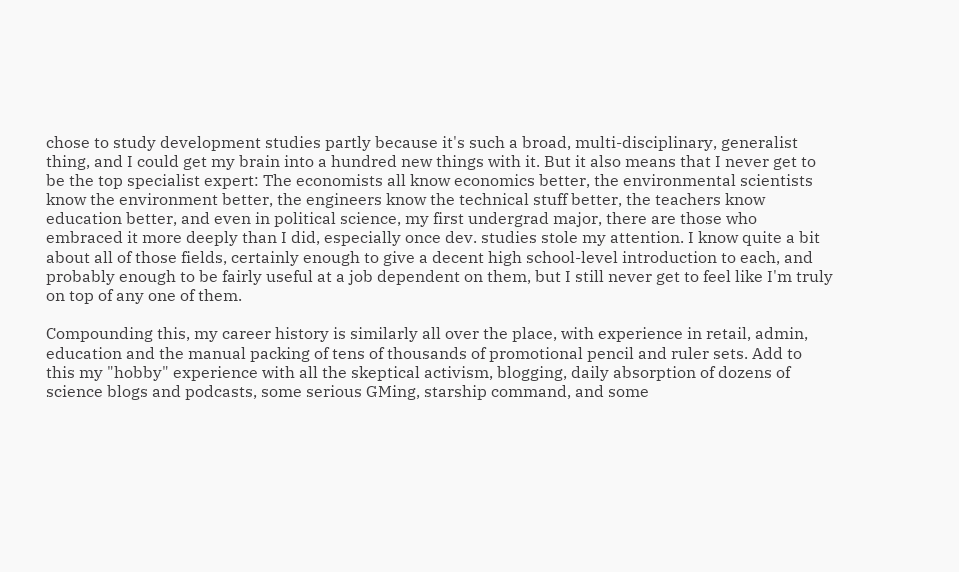chose to study development studies partly because it's such a broad, multi-disciplinary, generalist thing, and I could get my brain into a hundred new things with it. But it also means that I never get to be the top specialist expert: The economists all know economics better, the environmental scientists know the environment better, the engineers know the technical stuff better, the teachers know education better, and even in political science, my first undergrad major, there are those who embraced it more deeply than I did, especially once dev. studies stole my attention. I know quite a bit about all of those fields, certainly enough to give a decent high school-level introduction to each, and probably enough to be fairly useful at a job dependent on them, but I still never get to feel like I'm truly on top of any one of them.

Compounding this, my career history is similarly all over the place, with experience in retail, admin, education and the manual packing of tens of thousands of promotional pencil and ruler sets. Add to this my "hobby" experience with all the skeptical activism, blogging, daily absorption of dozens of science blogs and podcasts, some serious GMing, starship command, and some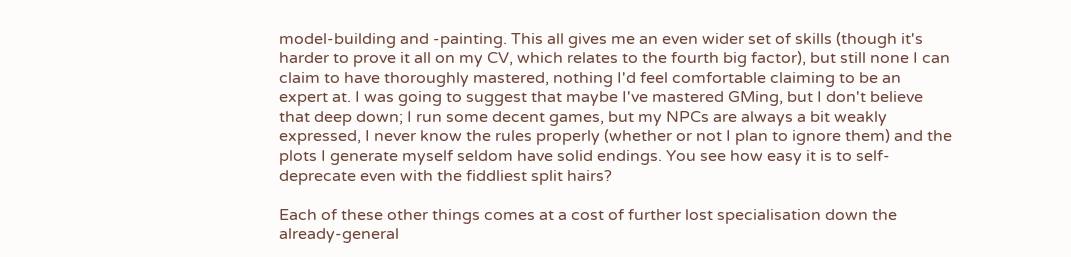model-building and -painting. This all gives me an even wider set of skills (though it's harder to prove it all on my CV, which relates to the fourth big factor), but still none I can claim to have thoroughly mastered, nothing I'd feel comfortable claiming to be an expert at. I was going to suggest that maybe I've mastered GMing, but I don't believe that deep down; I run some decent games, but my NPCs are always a bit weakly expressed, I never know the rules properly (whether or not I plan to ignore them) and the plots I generate myself seldom have solid endings. You see how easy it is to self-deprecate even with the fiddliest split hairs?

Each of these other things comes at a cost of further lost specialisation down the already-general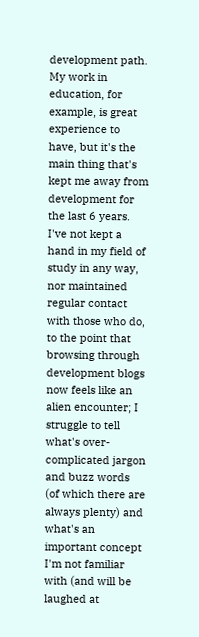development path. My work in education, for example, is great experience to have, but it's the main thing that's kept me away from development for the last 6 years. I've not kept a hand in my field of study in any way, nor maintained regular contact with those who do, to the point that browsing through development blogs now feels like an alien encounter; I struggle to tell what's over-complicated jargon and buzz words (of which there are always plenty) and what's an important concept I'm not familiar with (and will be laughed at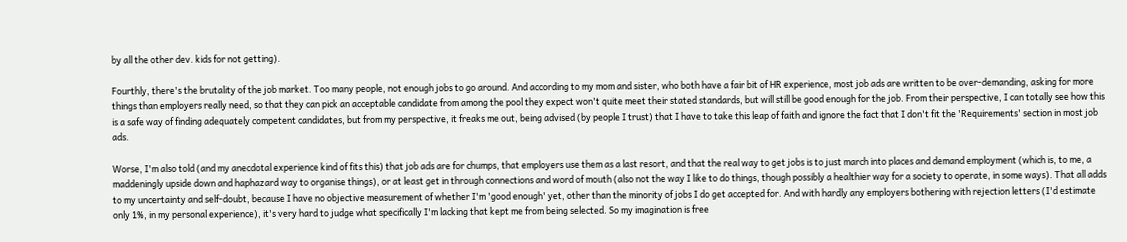by all the other dev. kids for not getting).

Fourthly, there's the brutality of the job market. Too many people, not enough jobs to go around. And according to my mom and sister, who both have a fair bit of HR experience, most job ads are written to be over-demanding, asking for more things than employers really need, so that they can pick an acceptable candidate from among the pool they expect won't quite meet their stated standards, but will still be good enough for the job. From their perspective, I can totally see how this is a safe way of finding adequately competent candidates, but from my perspective, it freaks me out, being advised (by people I trust) that I have to take this leap of faith and ignore the fact that I don't fit the 'Requirements' section in most job ads.

Worse, I'm also told (and my anecdotal experience kind of fits this) that job ads are for chumps, that employers use them as a last resort, and that the real way to get jobs is to just march into places and demand employment (which is, to me, a maddeningly upside down and haphazard way to organise things), or at least get in through connections and word of mouth (also not the way I like to do things, though possibly a healthier way for a society to operate, in some ways). That all adds to my uncertainty and self-doubt, because I have no objective measurement of whether I'm 'good enough' yet, other than the minority of jobs I do get accepted for. And with hardly any employers bothering with rejection letters (I'd estimate only 1%, in my personal experience), it's very hard to judge what specifically I'm lacking that kept me from being selected. So my imagination is free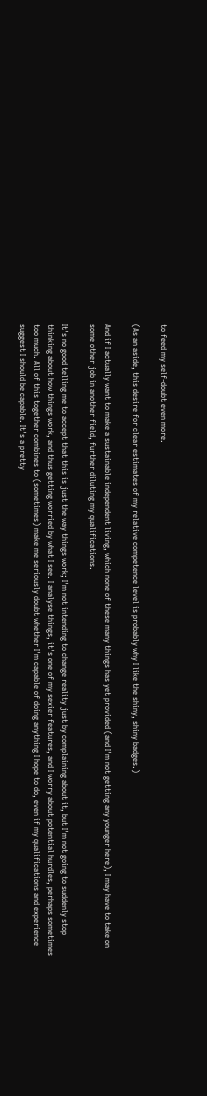to feed my self-doubt even more.

(As an aside, this desire for clear estimates of my relative competence level is probably why I like the shiny, shiny badges.)

And if I actually want to make a sustainable independent living, which none of these many things has yet provided (and I'm not getting any younger here), I may have to take on some other job in another field, further diluting my qualifications.

It's no good telling me to accept that this is just the way things work; I'm not intending to change reality just by complaining about it, but I'm not going to suddenly stop thinking about how things work, and thus getting worried by what I see. I analyse things, it's one of my sexier features, and I worry about potential hurdles, perhaps sometimes too much. All of this together combines to (sometimes) make me seriously doubt whether I'm capable of doing anything I hope to do, even if my qualifications and experience suggest I should be capable. It's a pretty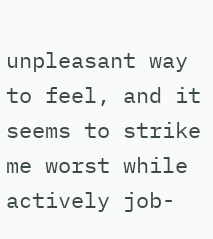unpleasant way to feel, and it seems to strike me worst while actively job-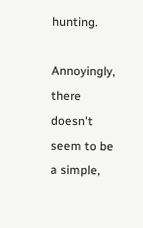hunting.

Annoyingly, there doesn't seem to be a simple,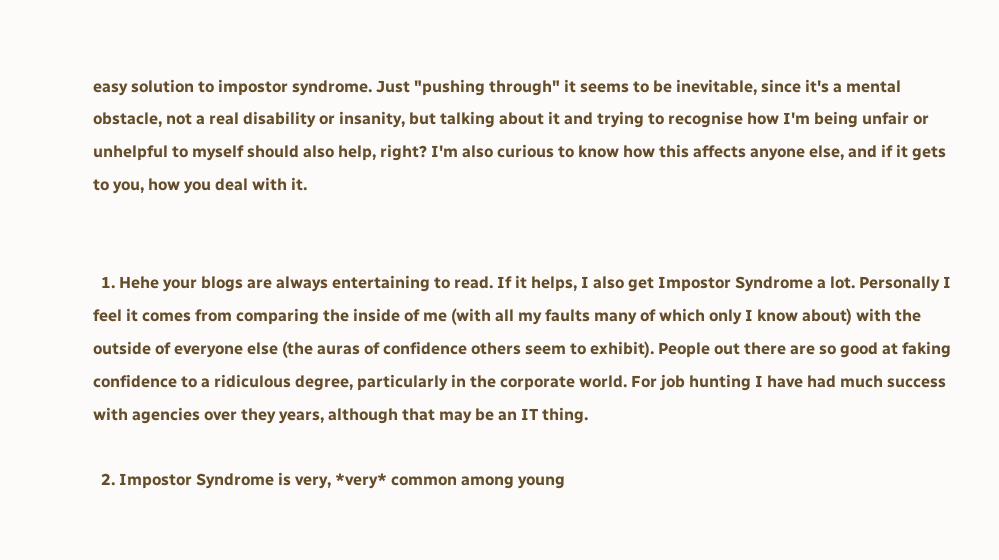easy solution to impostor syndrome. Just "pushing through" it seems to be inevitable, since it's a mental obstacle, not a real disability or insanity, but talking about it and trying to recognise how I'm being unfair or unhelpful to myself should also help, right? I'm also curious to know how this affects anyone else, and if it gets to you, how you deal with it.


  1. Hehe your blogs are always entertaining to read. If it helps, I also get Impostor Syndrome a lot. Personally I feel it comes from comparing the inside of me (with all my faults many of which only I know about) with the outside of everyone else (the auras of confidence others seem to exhibit). People out there are so good at faking confidence to a ridiculous degree, particularly in the corporate world. For job hunting I have had much success with agencies over they years, although that may be an IT thing.

  2. Impostor Syndrome is very, *very* common among young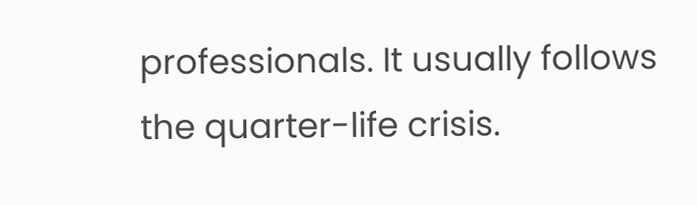professionals. It usually follows the quarter-life crisis.